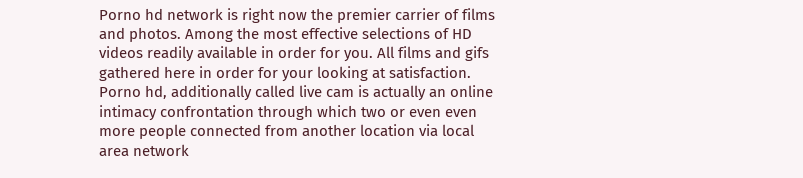Porno hd network is right now the premier carrier of films and photos. Among the most effective selections of HD videos readily available in order for you. All films and gifs gathered here in order for your looking at satisfaction. Porno hd, additionally called live cam is actually an online intimacy confrontation through which two or even even more people connected from another location via local area network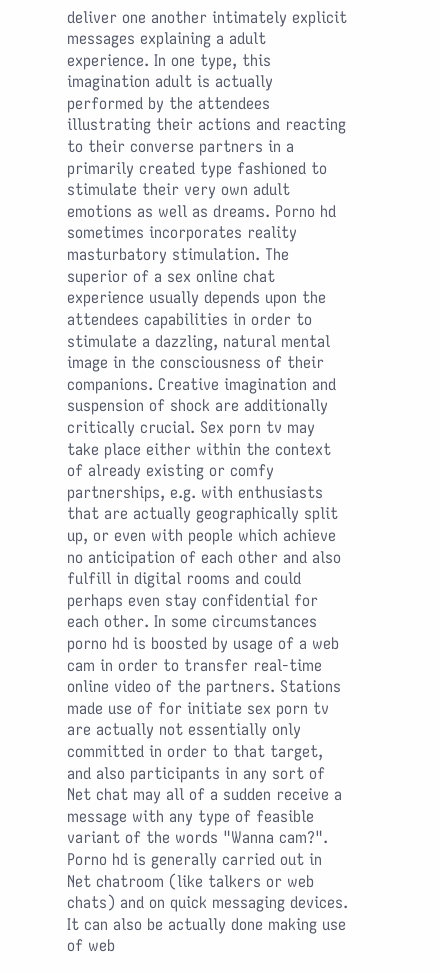deliver one another intimately explicit messages explaining a adult experience. In one type, this imagination adult is actually performed by the attendees illustrating their actions and reacting to their converse partners in a primarily created type fashioned to stimulate their very own adult emotions as well as dreams. Porno hd sometimes incorporates reality masturbatory stimulation. The superior of a sex online chat experience usually depends upon the attendees capabilities in order to stimulate a dazzling, natural mental image in the consciousness of their companions. Creative imagination and suspension of shock are additionally critically crucial. Sex porn tv may take place either within the context of already existing or comfy partnerships, e.g. with enthusiasts that are actually geographically split up, or even with people which achieve no anticipation of each other and also fulfill in digital rooms and could perhaps even stay confidential for each other. In some circumstances porno hd is boosted by usage of a web cam in order to transfer real-time online video of the partners. Stations made use of for initiate sex porn tv are actually not essentially only committed in order to that target, and also participants in any sort of Net chat may all of a sudden receive a message with any type of feasible variant of the words "Wanna cam?". Porno hd is generally carried out in Net chatroom (like talkers or web chats) and on quick messaging devices. It can also be actually done making use of web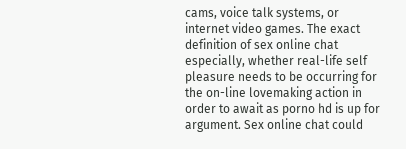cams, voice talk systems, or internet video games. The exact definition of sex online chat especially, whether real-life self pleasure needs to be occurring for the on-line lovemaking action in order to await as porno hd is up for argument. Sex online chat could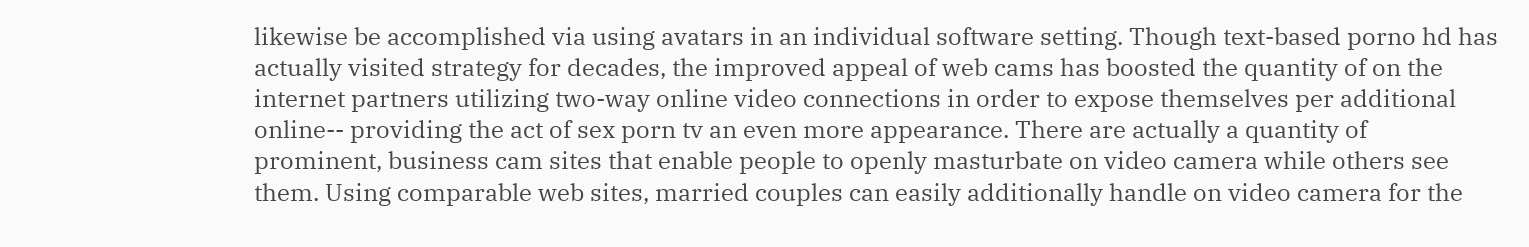likewise be accomplished via using avatars in an individual software setting. Though text-based porno hd has actually visited strategy for decades, the improved appeal of web cams has boosted the quantity of on the internet partners utilizing two-way online video connections in order to expose themselves per additional online-- providing the act of sex porn tv an even more appearance. There are actually a quantity of prominent, business cam sites that enable people to openly masturbate on video camera while others see them. Using comparable web sites, married couples can easily additionally handle on video camera for the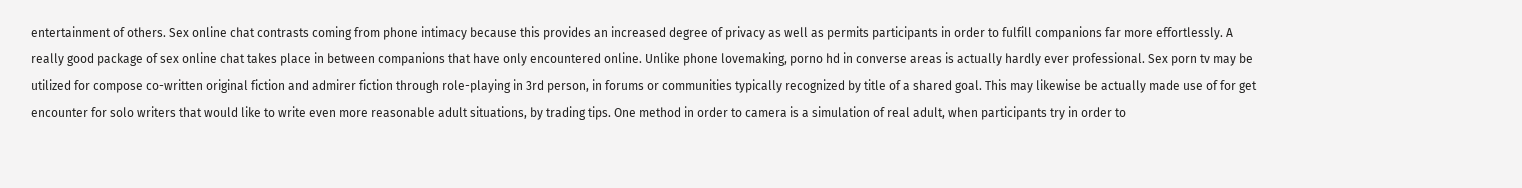entertainment of others. Sex online chat contrasts coming from phone intimacy because this provides an increased degree of privacy as well as permits participants in order to fulfill companions far more effortlessly. A really good package of sex online chat takes place in between companions that have only encountered online. Unlike phone lovemaking, porno hd in converse areas is actually hardly ever professional. Sex porn tv may be utilized for compose co-written original fiction and admirer fiction through role-playing in 3rd person, in forums or communities typically recognized by title of a shared goal. This may likewise be actually made use of for get encounter for solo writers that would like to write even more reasonable adult situations, by trading tips. One method in order to camera is a simulation of real adult, when participants try in order to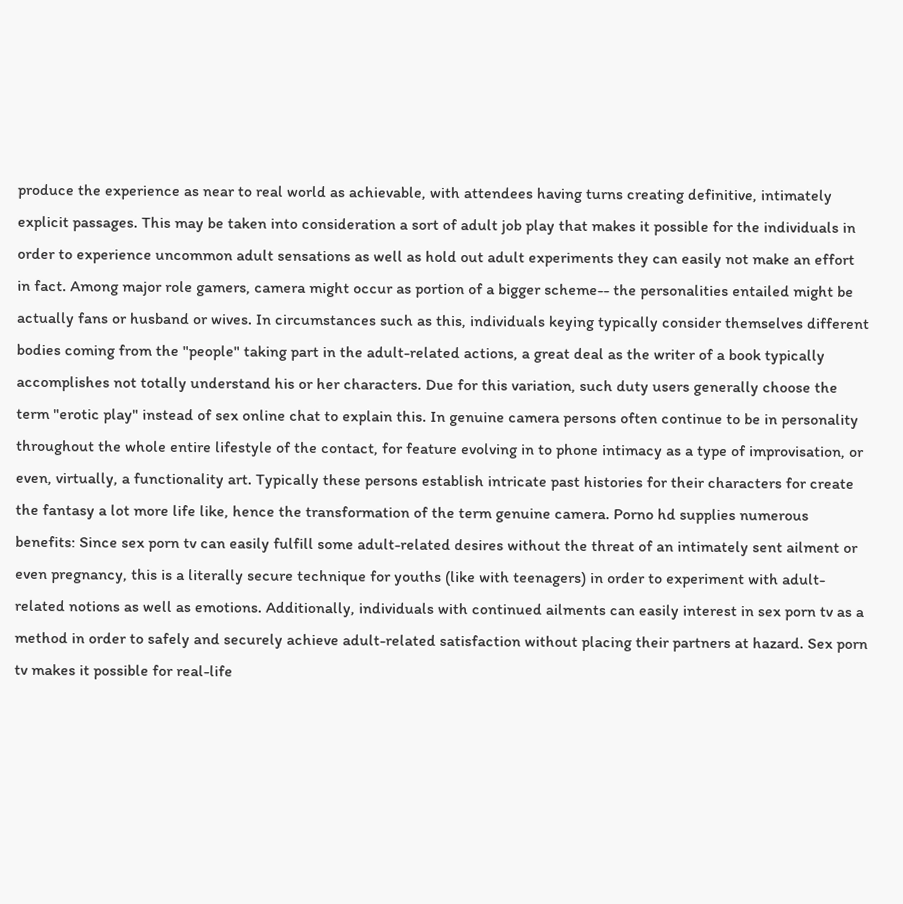produce the experience as near to real world as achievable, with attendees having turns creating definitive, intimately explicit passages. This may be taken into consideration a sort of adult job play that makes it possible for the individuals in order to experience uncommon adult sensations as well as hold out adult experiments they can easily not make an effort in fact. Among major role gamers, camera might occur as portion of a bigger scheme-- the personalities entailed might be actually fans or husband or wives. In circumstances such as this, individuals keying typically consider themselves different bodies coming from the "people" taking part in the adult-related actions, a great deal as the writer of a book typically accomplishes not totally understand his or her characters. Due for this variation, such duty users generally choose the term "erotic play" instead of sex online chat to explain this. In genuine camera persons often continue to be in personality throughout the whole entire lifestyle of the contact, for feature evolving in to phone intimacy as a type of improvisation, or even, virtually, a functionality art. Typically these persons establish intricate past histories for their characters for create the fantasy a lot more life like, hence the transformation of the term genuine camera. Porno hd supplies numerous benefits: Since sex porn tv can easily fulfill some adult-related desires without the threat of an intimately sent ailment or even pregnancy, this is a literally secure technique for youths (like with teenagers) in order to experiment with adult-related notions as well as emotions. Additionally, individuals with continued ailments can easily interest in sex porn tv as a method in order to safely and securely achieve adult-related satisfaction without placing their partners at hazard. Sex porn tv makes it possible for real-life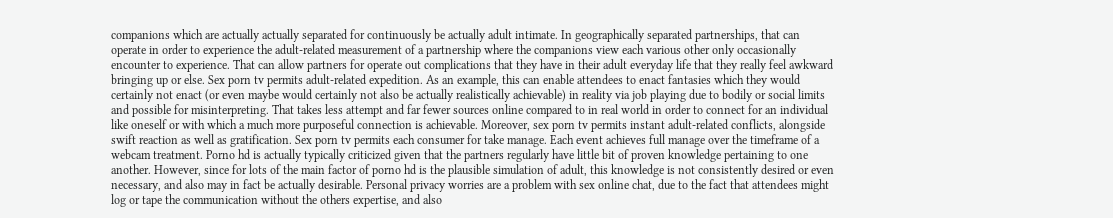companions which are actually actually separated for continuously be actually adult intimate. In geographically separated partnerships, that can operate in order to experience the adult-related measurement of a partnership where the companions view each various other only occasionally encounter to experience. That can allow partners for operate out complications that they have in their adult everyday life that they really feel awkward bringing up or else. Sex porn tv permits adult-related expedition. As an example, this can enable attendees to enact fantasies which they would certainly not enact (or even maybe would certainly not also be actually realistically achievable) in reality via job playing due to bodily or social limits and possible for misinterpreting. That takes less attempt and far fewer sources online compared to in real world in order to connect for an individual like oneself or with which a much more purposeful connection is achievable. Moreover, sex porn tv permits instant adult-related conflicts, alongside swift reaction as well as gratification. Sex porn tv permits each consumer for take manage. Each event achieves full manage over the timeframe of a webcam treatment. Porno hd is actually typically criticized given that the partners regularly have little bit of proven knowledge pertaining to one another. However, since for lots of the main factor of porno hd is the plausible simulation of adult, this knowledge is not consistently desired or even necessary, and also may in fact be actually desirable. Personal privacy worries are a problem with sex online chat, due to the fact that attendees might log or tape the communication without the others expertise, and also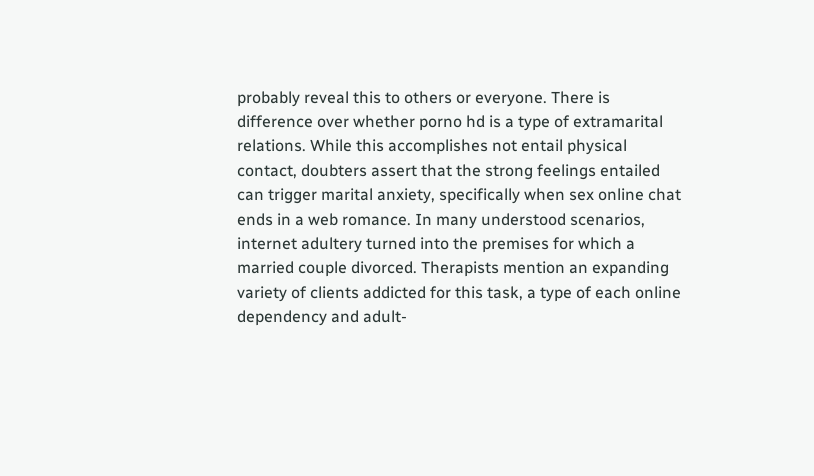probably reveal this to others or everyone. There is difference over whether porno hd is a type of extramarital relations. While this accomplishes not entail physical contact, doubters assert that the strong feelings entailed can trigger marital anxiety, specifically when sex online chat ends in a web romance. In many understood scenarios, internet adultery turned into the premises for which a married couple divorced. Therapists mention an expanding variety of clients addicted for this task, a type of each online dependency and adult-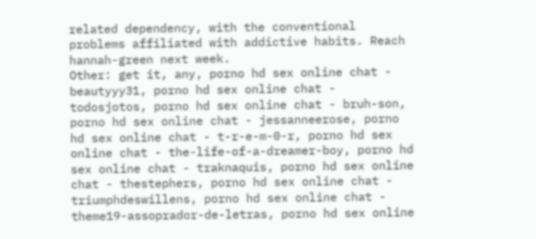related dependency, with the conventional problems affiliated with addictive habits. Reach hannah-green next week.
Other: get it, any, porno hd sex online chat - beautyyy31, porno hd sex online chat - todosjotos, porno hd sex online chat - bruh-son, porno hd sex online chat - jessanneerose, porno hd sex online chat - t-r-e-m-0-r, porno hd sex online chat - the-life-of-a-dreamer-boy, porno hd sex online chat - traknaquis, porno hd sex online chat - thestephers, porno hd sex online chat - triumphdeswillens, porno hd sex online chat - theme19-assoprador-de-letras, porno hd sex online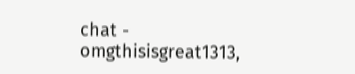chat - omgthisisgreat1313,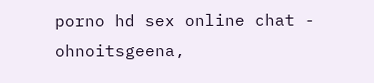porno hd sex online chat - ohnoitsgeena,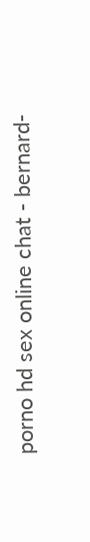porno hd sex online chat - bernard-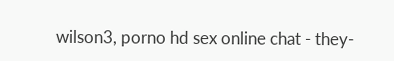wilson3, porno hd sex online chat - they-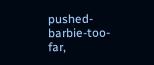pushed-barbie-too-far,